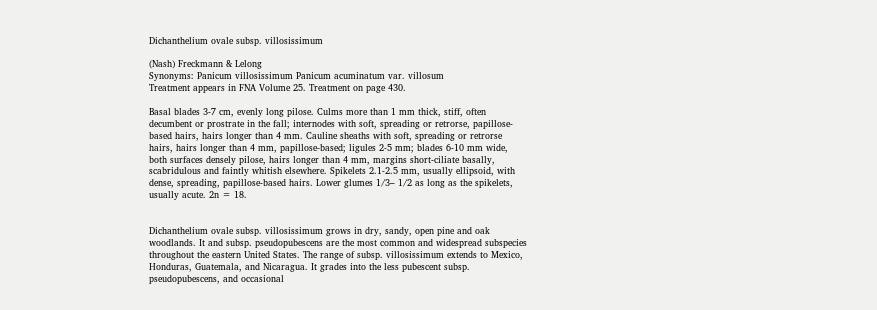Dichanthelium ovale subsp. villosissimum

(Nash) Freckmann & Lelong
Synonyms: Panicum villosissimum Panicum acuminatum var. villosum
Treatment appears in FNA Volume 25. Treatment on page 430.

Basal blades 3-7 cm, evenly long pilose. Culms more than 1 mm thick, stiff, often decumbent or prostrate in the fall; internodes with soft, spreading or retrorse, papillose-based hairs, hairs longer than 4 mm. Cauline sheaths with soft, spreading or retrorse hairs, hairs longer than 4 mm, papillose-based; ligules 2-5 mm; blades 6-10 mm wide, both surfaces densely pilose, hairs longer than 4 mm, margins short-ciliate basally, scabridulous and faintly whitish elsewhere. Spikelets 2.1-2.5 mm, usually ellipsoid, with dense, spreading, papillose-based hairs. Lower glumes 1/3– 1/2 as long as the spikelets, usually acute. 2n = 18.


Dichanthelium ovale subsp. villosissimum grows in dry, sandy, open pine and oak woodlands. It and subsp. pseudopubescens are the most common and widespread subspecies throughout the eastern United States. The range of subsp. villosissimum extends to Mexico, Honduras, Guatemala, and Nicaragua. It grades into the less pubescent subsp. pseudopubescens, and occasional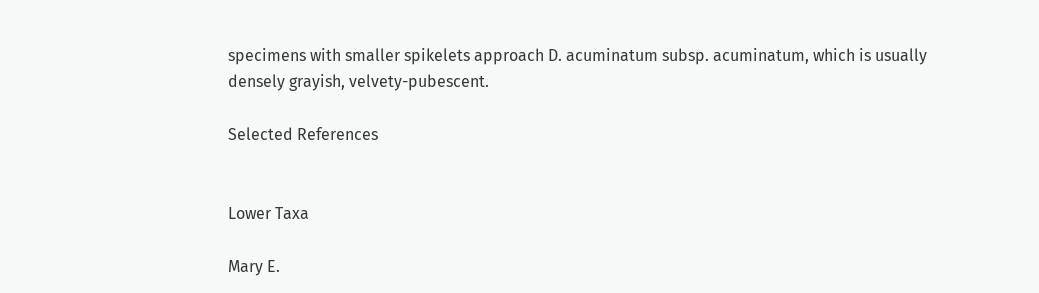specimens with smaller spikelets approach D. acuminatum subsp. acuminatum, which is usually densely grayish, velvety-pubescent.

Selected References


Lower Taxa

Mary E.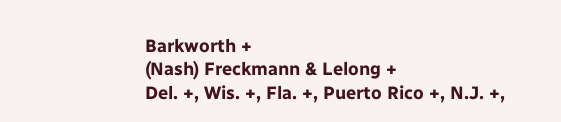Barkworth +
(Nash) Freckmann & Lelong +
Del. +, Wis. +, Fla. +, Puerto Rico +, N.J. +,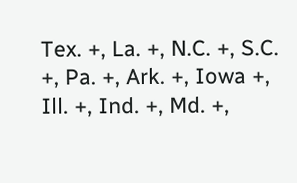Tex. +, La. +, N.C. +, S.C. +, Pa. +, Ark. +, Iowa +, Ill. +, Ind. +, Md. +,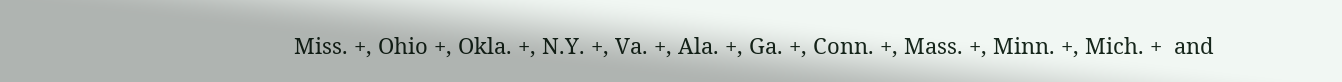Miss. +, Ohio +, Okla. +, N.Y. +, Va. +, Ala. +, Ga. +, Conn. +, Mass. +, Minn. +, Mich. +  and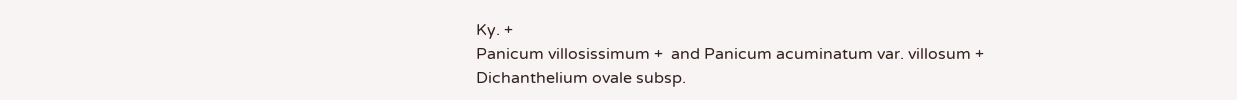Ky. +
Panicum villosissimum +  and Panicum acuminatum var. villosum +
Dichanthelium ovale subsp.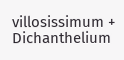villosissimum +
Dichanthelium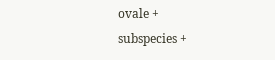ovale +
subspecies +